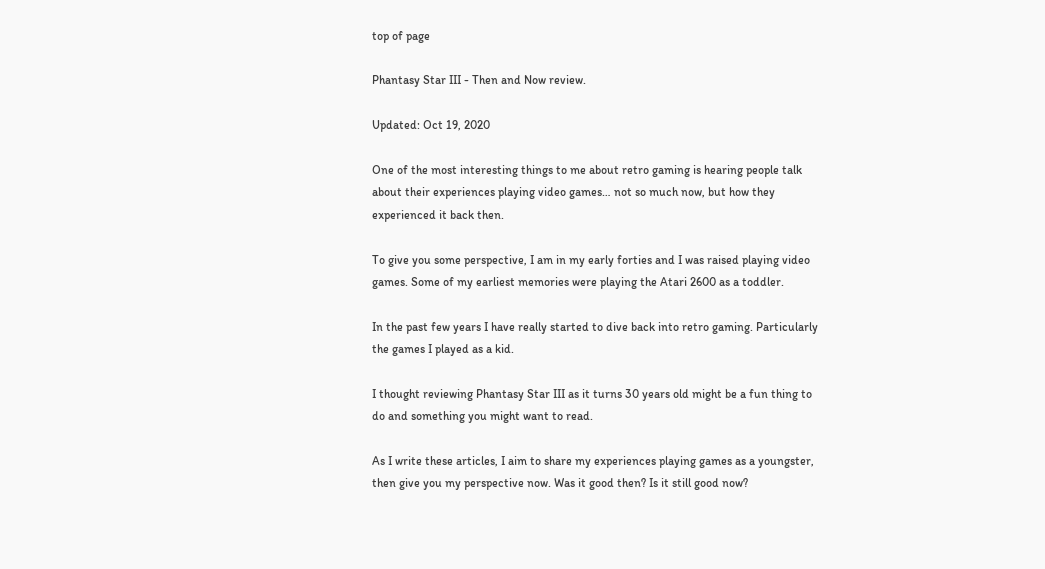top of page

Phantasy Star III - Then and Now review.

Updated: Oct 19, 2020

One of the most interesting things to me about retro gaming is hearing people talk about their experiences playing video games… not so much now, but how they experienced it back then.

To give you some perspective, I am in my early forties and I was raised playing video games. Some of my earliest memories were playing the Atari 2600 as a toddler.

In the past few years I have really started to dive back into retro gaming. Particularly the games I played as a kid.

I thought reviewing Phantasy Star III as it turns 30 years old might be a fun thing to do and something you might want to read.

As I write these articles, I aim to share my experiences playing games as a youngster, then give you my perspective now. Was it good then? Is it still good now?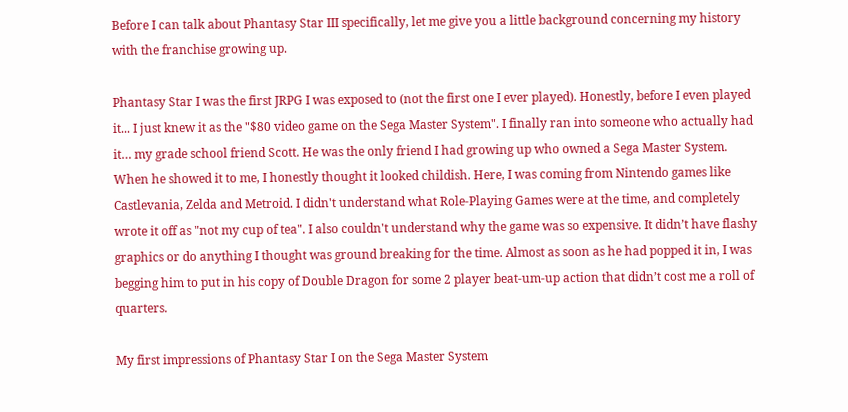Before I can talk about Phantasy Star III specifically, let me give you a little background concerning my history with the franchise growing up.

Phantasy Star I was the first JRPG I was exposed to (not the first one I ever played). Honestly, before I even played it... I just knew it as the "$80 video game on the Sega Master System". I finally ran into someone who actually had it… my grade school friend Scott. He was the only friend I had growing up who owned a Sega Master System. When he showed it to me, I honestly thought it looked childish. Here, I was coming from Nintendo games like Castlevania, Zelda and Metroid. I didn't understand what Role-Playing Games were at the time, and completely wrote it off as "not my cup of tea". I also couldn't understand why the game was so expensive. It didn’t have flashy graphics or do anything I thought was ground breaking for the time. Almost as soon as he had popped it in, I was begging him to put in his copy of Double Dragon for some 2 player beat-um-up action that didn’t cost me a roll of quarters.

My first impressions of Phantasy Star I on the Sega Master System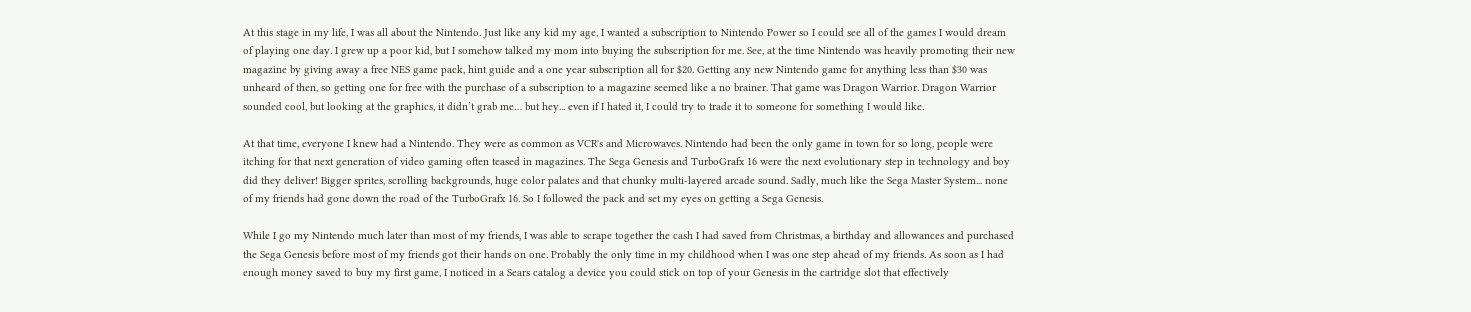At this stage in my life, I was all about the Nintendo. Just like any kid my age, I wanted a subscription to Nintendo Power so I could see all of the games I would dream of playing one day. I grew up a poor kid, but I somehow talked my mom into buying the subscription for me. See, at the time Nintendo was heavily promoting their new magazine by giving away a free NES game pack, hint guide and a one year subscription all for $20. Getting any new Nintendo game for anything less than $30 was unheard of then, so getting one for free with the purchase of a subscription to a magazine seemed like a no brainer. That game was Dragon Warrior. Dragon Warrior sounded cool, but looking at the graphics, it didn’t grab me… but hey... even if I hated it, I could try to trade it to someone for something I would like.

At that time, everyone I knew had a Nintendo. They were as common as VCR's and Microwaves. Nintendo had been the only game in town for so long, people were itching for that next generation of video gaming often teased in magazines. The Sega Genesis and TurboGrafx 16 were the next evolutionary step in technology and boy did they deliver! Bigger sprites, scrolling backgrounds, huge color palates and that chunky multi-layered arcade sound. Sadly, much like the Sega Master System... none of my friends had gone down the road of the TurboGrafx 16. So I followed the pack and set my eyes on getting a Sega Genesis.

While I go my Nintendo much later than most of my friends, I was able to scrape together the cash I had saved from Christmas, a birthday and allowances and purchased the Sega Genesis before most of my friends got their hands on one. Probably the only time in my childhood when I was one step ahead of my friends. As soon as I had enough money saved to buy my first game, I noticed in a Sears catalog a device you could stick on top of your Genesis in the cartridge slot that effectively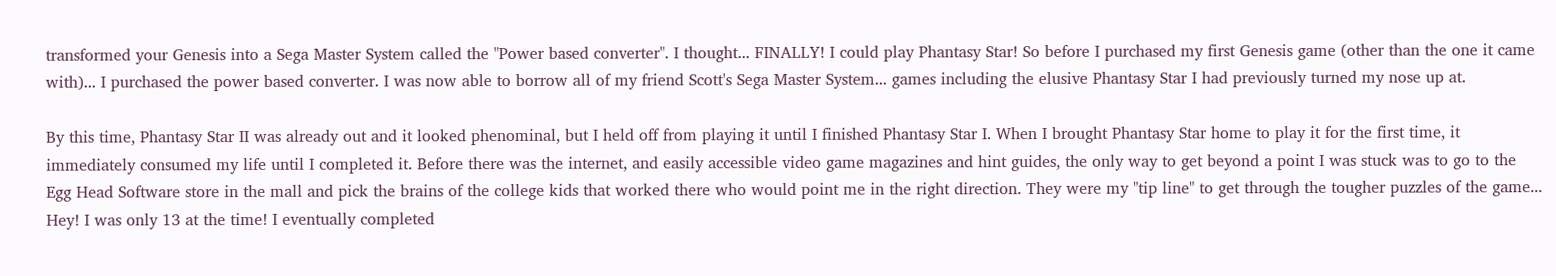transformed your Genesis into a Sega Master System called the "Power based converter". I thought... FINALLY! I could play Phantasy Star! So before I purchased my first Genesis game (other than the one it came with)... I purchased the power based converter. I was now able to borrow all of my friend Scott's Sega Master System... games including the elusive Phantasy Star I had previously turned my nose up at.

By this time, Phantasy Star II was already out and it looked phenominal, but I held off from playing it until I finished Phantasy Star I. When I brought Phantasy Star home to play it for the first time, it immediately consumed my life until I completed it. Before there was the internet, and easily accessible video game magazines and hint guides, the only way to get beyond a point I was stuck was to go to the Egg Head Software store in the mall and pick the brains of the college kids that worked there who would point me in the right direction. They were my "tip line" to get through the tougher puzzles of the game... Hey! I was only 13 at the time! I eventually completed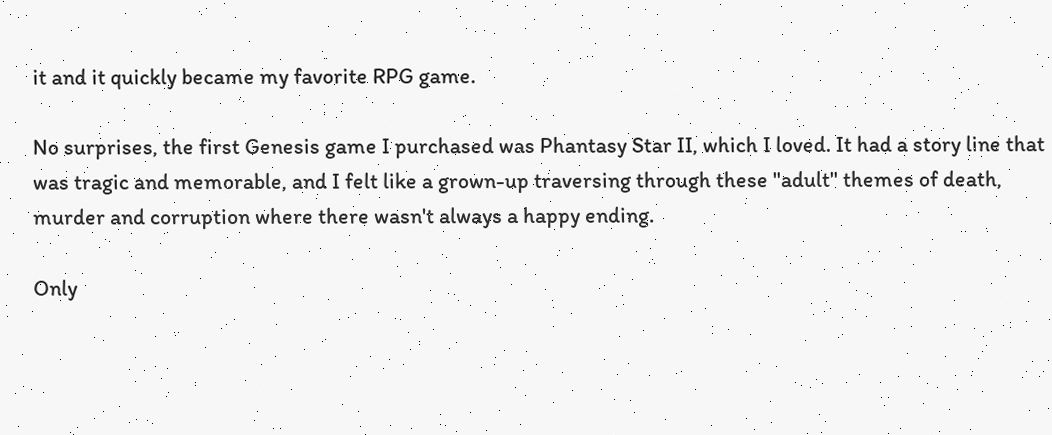it and it quickly became my favorite RPG game.

No surprises, the first Genesis game I purchased was Phantasy Star II, which I loved. It had a story line that was tragic and memorable, and I felt like a grown-up traversing through these "adult" themes of death, murder and corruption where there wasn't always a happy ending.

Only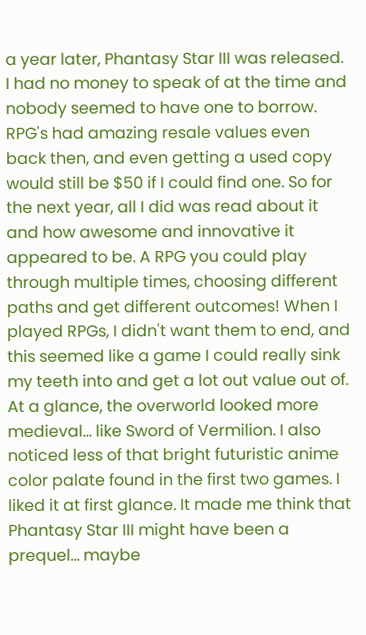a year later, Phantasy Star III was released. I had no money to speak of at the time and nobody seemed to have one to borrow. RPG's had amazing resale values even back then, and even getting a used copy would still be $50 if I could find one. So for the next year, all I did was read about it and how awesome and innovative it appeared to be. A RPG you could play through multiple times, choosing different paths and get different outcomes! When I played RPGs, I didn't want them to end, and this seemed like a game I could really sink my teeth into and get a lot out value out of. At a glance, the overworld looked more medieval... like Sword of Vermilion. I also noticed less of that bright futuristic anime color palate found in the first two games. I liked it at first glance. It made me think that Phantasy Star III might have been a prequel... maybe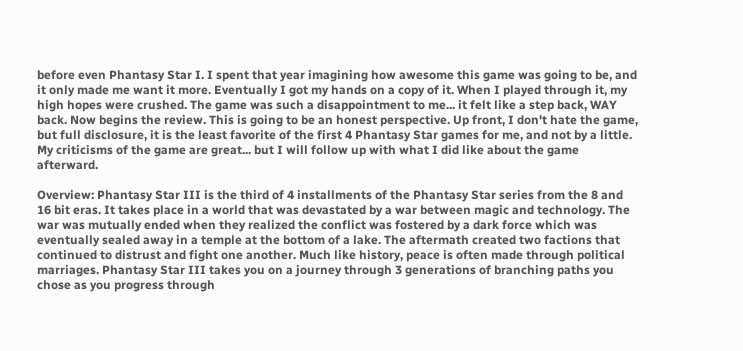before even Phantasy Star I. I spent that year imagining how awesome this game was going to be, and it only made me want it more. Eventually I got my hands on a copy of it. When I played through it, my high hopes were crushed. The game was such a disappointment to me... it felt like a step back, WAY back. Now begins the review. This is going to be an honest perspective. Up front, I don't hate the game, but full disclosure, it is the least favorite of the first 4 Phantasy Star games for me, and not by a little. My criticisms of the game are great... but I will follow up with what I did like about the game afterward.

Overview: Phantasy Star III is the third of 4 installments of the Phantasy Star series from the 8 and 16 bit eras. It takes place in a world that was devastated by a war between magic and technology. The war was mutually ended when they realized the conflict was fostered by a dark force which was eventually sealed away in a temple at the bottom of a lake. The aftermath created two factions that continued to distrust and fight one another. Much like history, peace is often made through political marriages. Phantasy Star III takes you on a journey through 3 generations of branching paths you chose as you progress through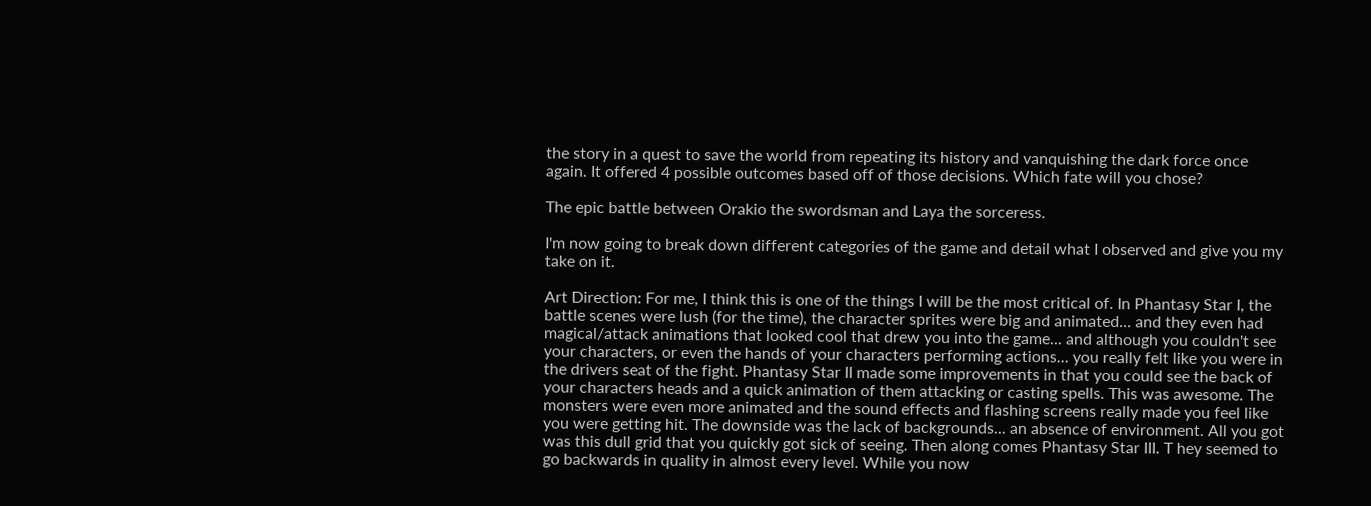the story in a quest to save the world from repeating its history and vanquishing the dark force once again. It offered 4 possible outcomes based off of those decisions. Which fate will you chose?

The epic battle between Orakio the swordsman and Laya the sorceress.

I'm now going to break down different categories of the game and detail what I observed and give you my take on it.

Art Direction: For me, I think this is one of the things I will be the most critical of. In Phantasy Star I, the battle scenes were lush (for the time), the character sprites were big and animated... and they even had magical/attack animations that looked cool that drew you into the game... and although you couldn't see your characters, or even the hands of your characters performing actions... you really felt like you were in the drivers seat of the fight. Phantasy Star II made some improvements in that you could see the back of your characters heads and a quick animation of them attacking or casting spells. This was awesome. The monsters were even more animated and the sound effects and flashing screens really made you feel like you were getting hit. The downside was the lack of backgrounds... an absence of environment. All you got was this dull grid that you quickly got sick of seeing. Then along comes Phantasy Star III. T hey seemed to go backwards in quality in almost every level. While you now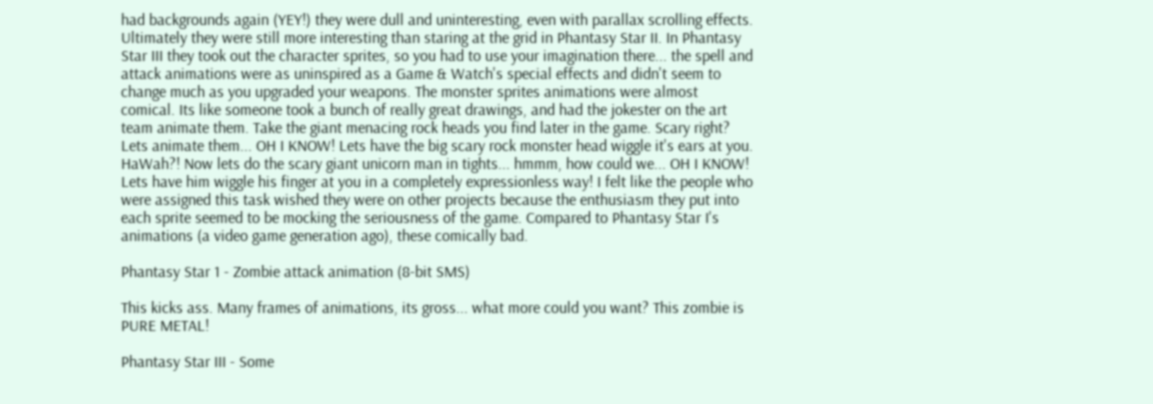had backgrounds again (YEY!) they were dull and uninteresting, even with parallax scrolling effects. Ultimately they were still more interesting than staring at the grid in Phantasy Star II. In Phantasy Star III they took out the character sprites, so you had to use your imagination there... the spell and attack animations were as uninspired as a Game & Watch's special effects and didn't seem to change much as you upgraded your weapons. The monster sprites animations were almost comical. Its like someone took a bunch of really great drawings, and had the jokester on the art team animate them. Take the giant menacing rock heads you find later in the game. Scary right? Lets animate them... OH I KNOW! Lets have the big scary rock monster head wiggle it's ears at you. HaWah?! Now lets do the scary giant unicorn man in tights... hmmm, how could we... OH I KNOW! Lets have him wiggle his finger at you in a completely expressionless way! I felt like the people who were assigned this task wished they were on other projects because the enthusiasm they put into each sprite seemed to be mocking the seriousness of the game. Compared to Phantasy Star I's animations (a video game generation ago), these comically bad.

Phantasy Star 1 - Zombie attack animation (8-bit SMS)

This kicks ass. Many frames of animations, its gross... what more could you want? This zombie is PURE METAL!

Phantasy Star III - Some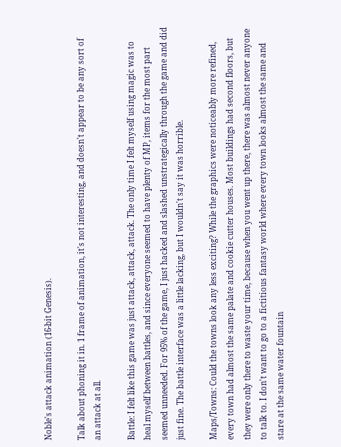Noble's attack animation (16-bit Genesis).

Talk about phoning it in. 1 frame of animation, it's not interesting, and doesn't appear to be any sort of an attack at all.

Battle: I felt like this game was just attack, attack, attack. The only time I felt myself using magic was to heal myself between battles, and since everyone seemed to have plenty of MP, items for the most part seemed unneeded. For 95% of the game, I just hacked and slashed unstrategically through the game and did just fine. The battle interface was a little lacking, but I wouldn't say it was horrible.

Maps/Towns: Could the towns look any less exciting? While the graphics were noticeably more refined, every town had almost the same palate and cookie cutter houses. Most buildings had second floors, but they were only there to waste your time, because when you went up there, there was almost never anyone to talk to. I don't want to go to a fictitious fantasy world where every town looks almost the same and stare at the same water fountain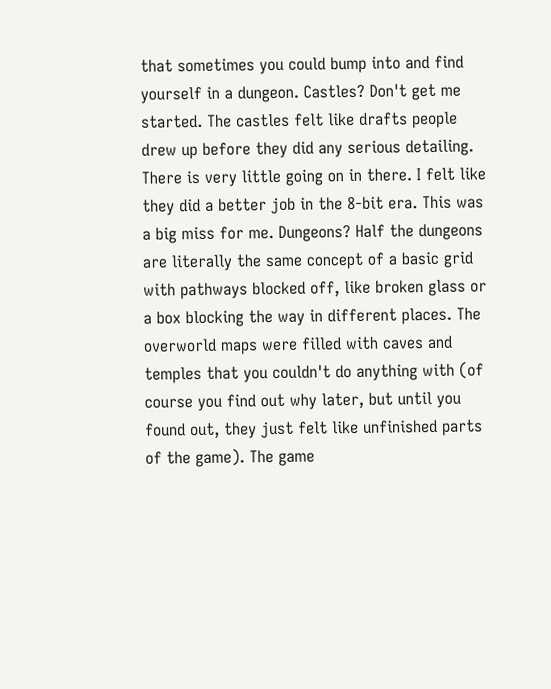that sometimes you could bump into and find yourself in a dungeon. Castles? Don't get me started. The castles felt like drafts people drew up before they did any serious detailing. There is very little going on in there. I felt like they did a better job in the 8-bit era. This was a big miss for me. Dungeons? Half the dungeons are literally the same concept of a basic grid with pathways blocked off, like broken glass or a box blocking the way in different places. The overworld maps were filled with caves and temples that you couldn't do anything with (of course you find out why later, but until you found out, they just felt like unfinished parts of the game). The game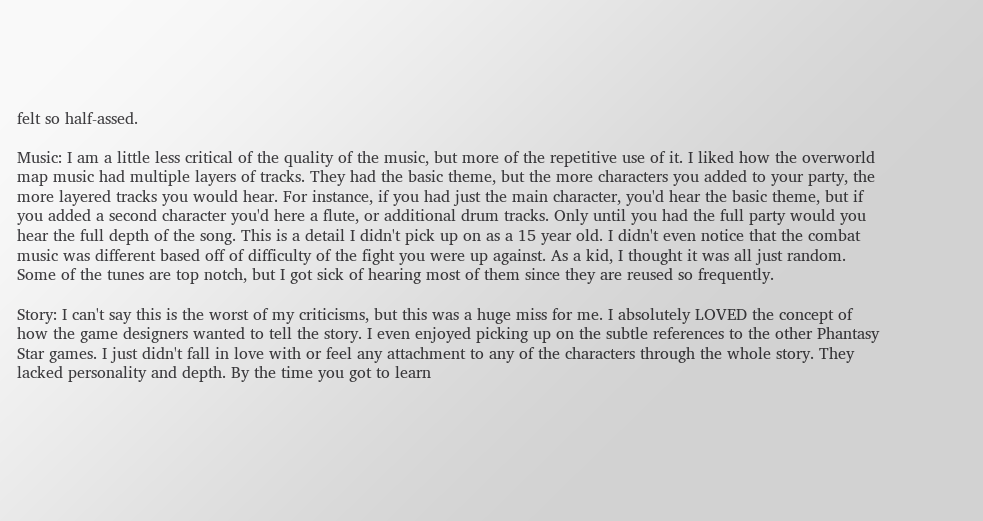felt so half-assed.

Music: I am a little less critical of the quality of the music, but more of the repetitive use of it. I liked how the overworld map music had multiple layers of tracks. They had the basic theme, but the more characters you added to your party, the more layered tracks you would hear. For instance, if you had just the main character, you'd hear the basic theme, but if you added a second character you'd here a flute, or additional drum tracks. Only until you had the full party would you hear the full depth of the song. This is a detail I didn't pick up on as a 15 year old. I didn't even notice that the combat music was different based off of difficulty of the fight you were up against. As a kid, I thought it was all just random. Some of the tunes are top notch, but I got sick of hearing most of them since they are reused so frequently.

Story: I can't say this is the worst of my criticisms, but this was a huge miss for me. I absolutely LOVED the concept of how the game designers wanted to tell the story. I even enjoyed picking up on the subtle references to the other Phantasy Star games. I just didn't fall in love with or feel any attachment to any of the characters through the whole story. They lacked personality and depth. By the time you got to learn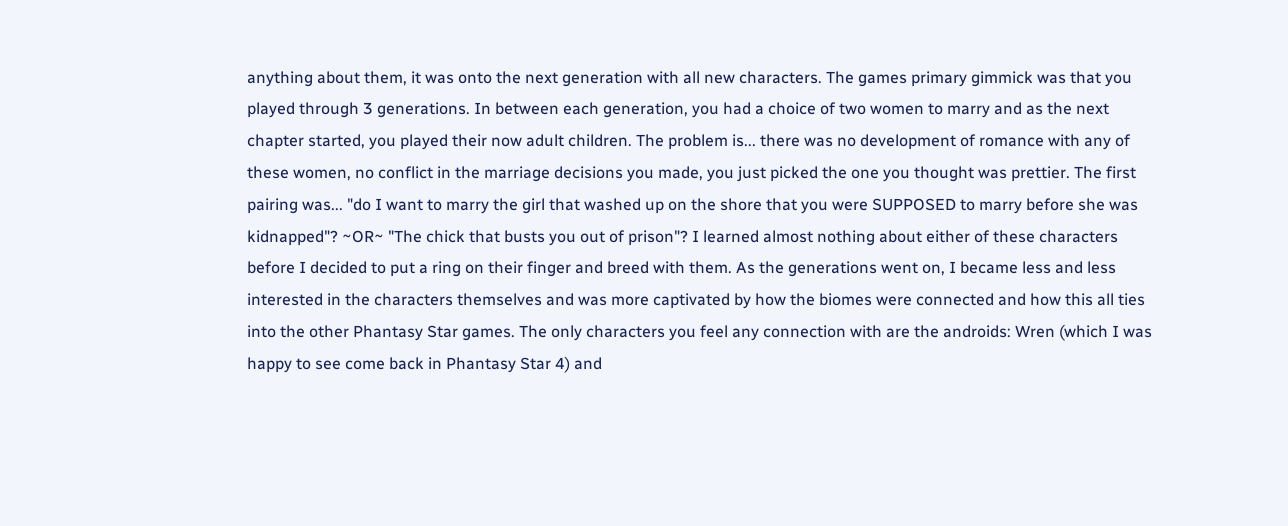anything about them, it was onto the next generation with all new characters. The games primary gimmick was that you played through 3 generations. In between each generation, you had a choice of two women to marry and as the next chapter started, you played their now adult children. The problem is... there was no development of romance with any of these women, no conflict in the marriage decisions you made, you just picked the one you thought was prettier. The first pairing was... "do I want to marry the girl that washed up on the shore that you were SUPPOSED to marry before she was kidnapped"? ~OR~ "The chick that busts you out of prison"? I learned almost nothing about either of these characters before I decided to put a ring on their finger and breed with them. As the generations went on, I became less and less interested in the characters themselves and was more captivated by how the biomes were connected and how this all ties into the other Phantasy Star games. The only characters you feel any connection with are the androids: Wren (which I was happy to see come back in Phantasy Star 4) and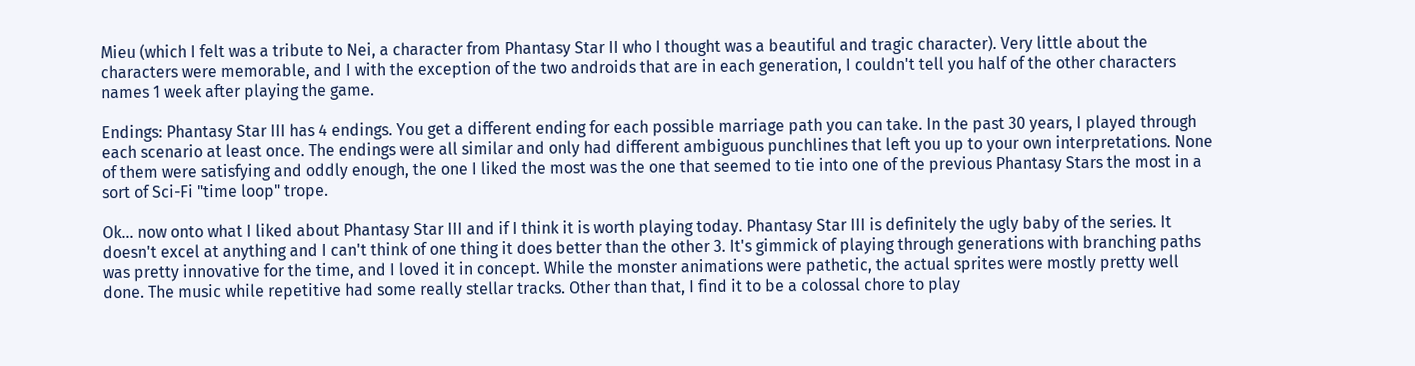Mieu (which I felt was a tribute to Nei, a character from Phantasy Star II who I thought was a beautiful and tragic character). Very little about the characters were memorable, and I with the exception of the two androids that are in each generation, I couldn't tell you half of the other characters names 1 week after playing the game.

Endings: Phantasy Star III has 4 endings. You get a different ending for each possible marriage path you can take. In the past 30 years, I played through each scenario at least once. The endings were all similar and only had different ambiguous punchlines that left you up to your own interpretations. None of them were satisfying and oddly enough, the one I liked the most was the one that seemed to tie into one of the previous Phantasy Stars the most in a sort of Sci-Fi "time loop" trope.

Ok... now onto what I liked about Phantasy Star III and if I think it is worth playing today. Phantasy Star III is definitely the ugly baby of the series. It doesn't excel at anything and I can't think of one thing it does better than the other 3. It's gimmick of playing through generations with branching paths was pretty innovative for the time, and I loved it in concept. While the monster animations were pathetic, the actual sprites were mostly pretty well done. The music while repetitive had some really stellar tracks. Other than that, I find it to be a colossal chore to play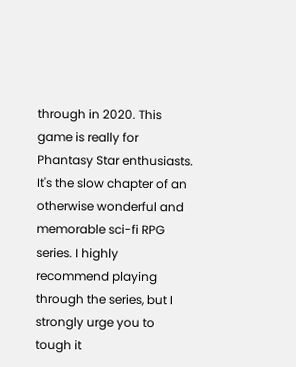through in 2020. This game is really for Phantasy Star enthusiasts. It's the slow chapter of an otherwise wonderful and memorable sci-fi RPG series. I highly recommend playing through the series, but I strongly urge you to tough it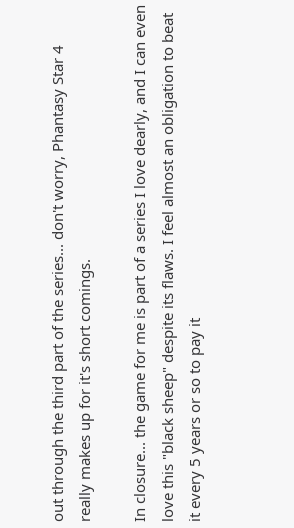out through the third part of the series... don't worry, Phantasy Star 4 really makes up for it's short comings.

In closure... the game for me is part of a series I love dearly, and I can even love this "black sheep" despite its flaws. I feel almost an obligation to beat it every 5 years or so to pay it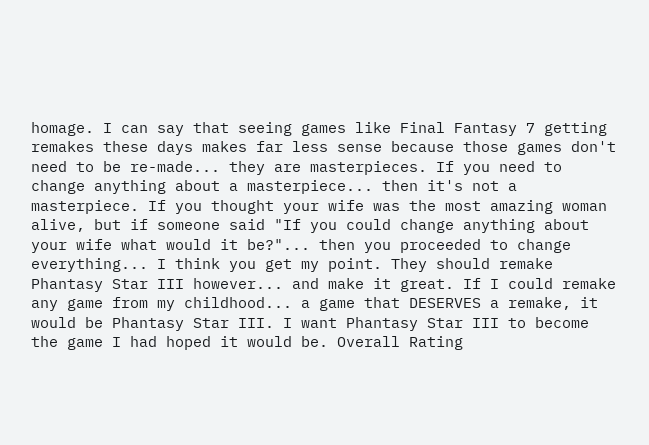homage. I can say that seeing games like Final Fantasy 7 getting remakes these days makes far less sense because those games don't need to be re-made... they are masterpieces. If you need to change anything about a masterpiece... then it's not a masterpiece. If you thought your wife was the most amazing woman alive, but if someone said "If you could change anything about your wife what would it be?"... then you proceeded to change everything... I think you get my point. They should remake Phantasy Star III however... and make it great. If I could remake any game from my childhood... a game that DESERVES a remake, it would be Phantasy Star III. I want Phantasy Star III to become the game I had hoped it would be. Overall Rating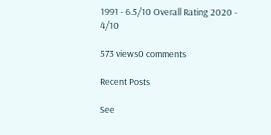1991 - 6.5/10 Overall Rating 2020 - 4/10

573 views0 comments

Recent Posts

See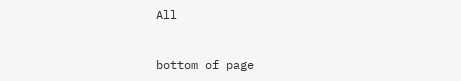All


bottom of page